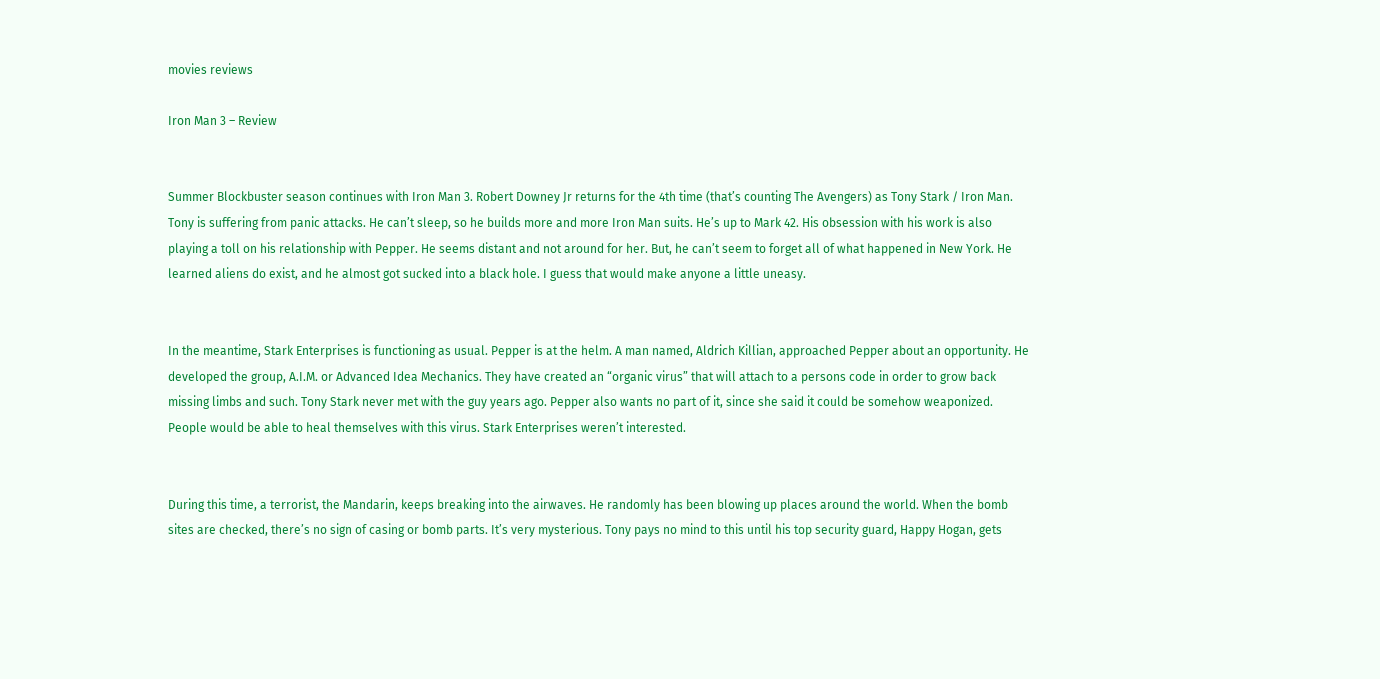movies reviews

Iron Man 3 – Review


Summer Blockbuster season continues with Iron Man 3. Robert Downey Jr returns for the 4th time (that’s counting The Avengers) as Tony Stark / Iron Man. Tony is suffering from panic attacks. He can’t sleep, so he builds more and more Iron Man suits. He’s up to Mark 42. His obsession with his work is also playing a toll on his relationship with Pepper. He seems distant and not around for her. But, he can’t seem to forget all of what happened in New York. He learned aliens do exist, and he almost got sucked into a black hole. I guess that would make anyone a little uneasy.


In the meantime, Stark Enterprises is functioning as usual. Pepper is at the helm. A man named, Aldrich Killian, approached Pepper about an opportunity. He developed the group, A.I.M. or Advanced Idea Mechanics. They have created an “organic virus” that will attach to a persons code in order to grow back missing limbs and such. Tony Stark never met with the guy years ago. Pepper also wants no part of it, since she said it could be somehow weaponized. People would be able to heal themselves with this virus. Stark Enterprises weren’t interested.


During this time, a terrorist, the Mandarin, keeps breaking into the airwaves. He randomly has been blowing up places around the world. When the bomb sites are checked, there’s no sign of casing or bomb parts. It’s very mysterious. Tony pays no mind to this until his top security guard, Happy Hogan, gets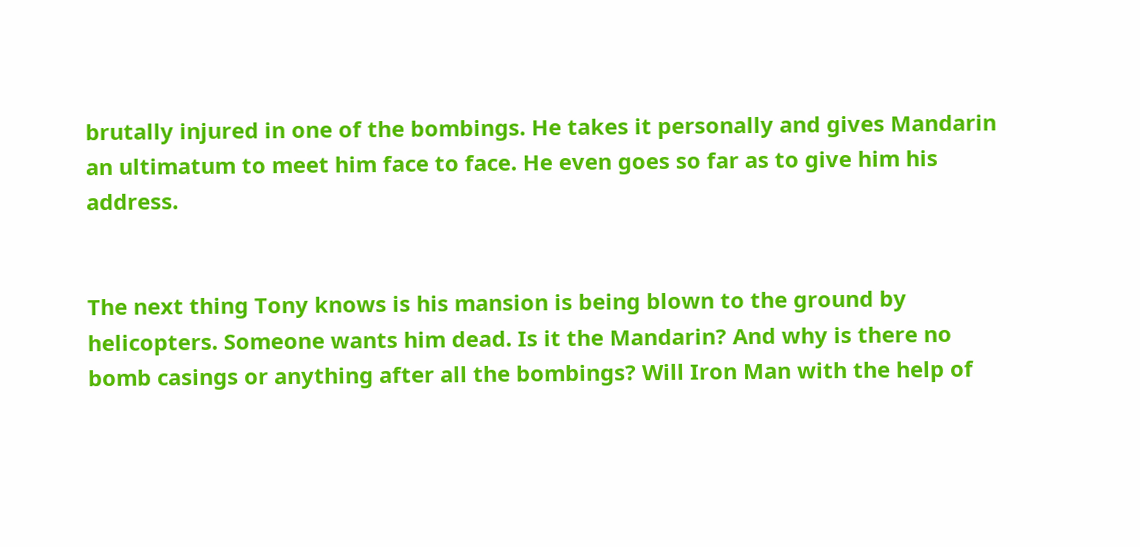brutally injured in one of the bombings. He takes it personally and gives Mandarin an ultimatum to meet him face to face. He even goes so far as to give him his address.


The next thing Tony knows is his mansion is being blown to the ground by helicopters. Someone wants him dead. Is it the Mandarin? And why is there no bomb casings or anything after all the bombings? Will Iron Man with the help of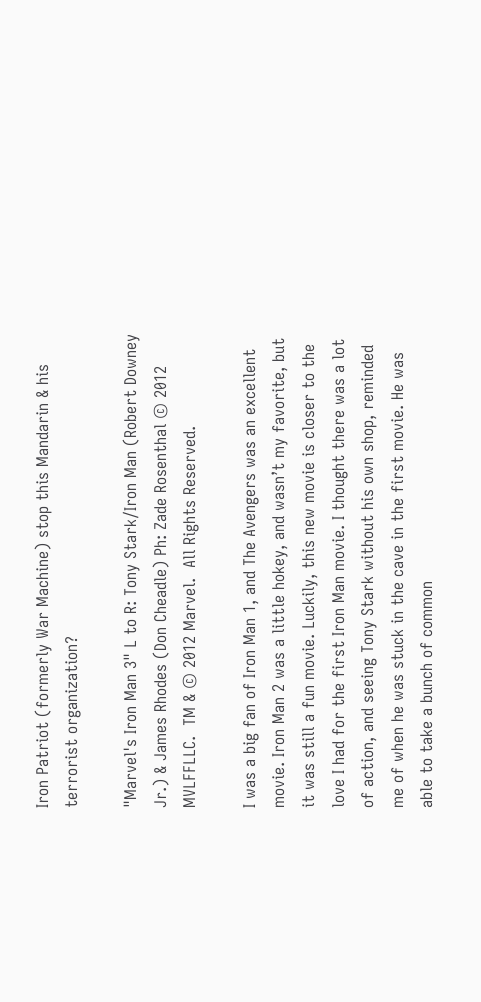Iron Patriot (formerly War Machine) stop this Mandarin & his terrorist organization?

"Marvel's Iron Man 3" L to R: Tony Stark/Iron Man (Robert Downey Jr.) & James Rhodes (Don Cheadle) Ph: Zade Rosenthal © 2012 MVLFFLLC.  TM & © 2012 Marvel.  All Rights Reserved.

I was a big fan of Iron Man 1, and The Avengers was an excellent movie. Iron Man 2 was a little hokey, and wasn’t my favorite, but it was still a fun movie. Luckily, this new movie is closer to the love I had for the first Iron Man movie. I thought there was a lot of action, and seeing Tony Stark without his own shop, reminded me of when he was stuck in the cave in the first movie. He was able to take a bunch of common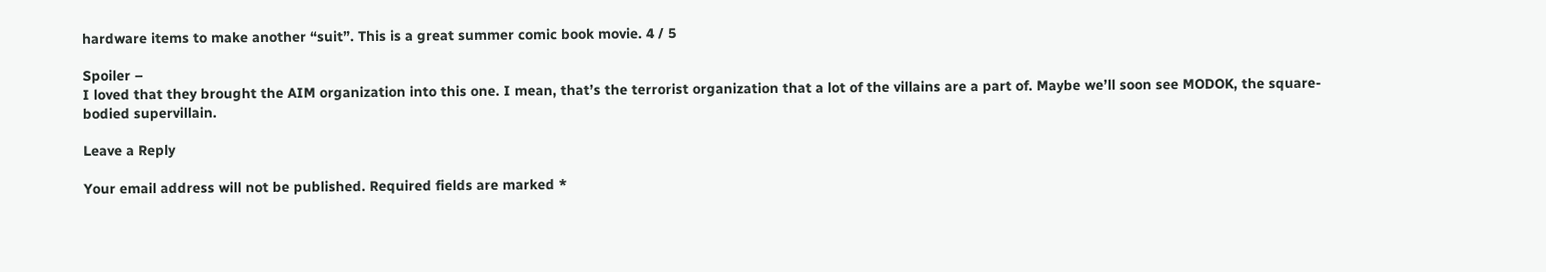hardware items to make another “suit”. This is a great summer comic book movie. 4 / 5

Spoiler –
I loved that they brought the AIM organization into this one. I mean, that’s the terrorist organization that a lot of the villains are a part of. Maybe we’ll soon see MODOK, the square-bodied supervillain.

Leave a Reply

Your email address will not be published. Required fields are marked *